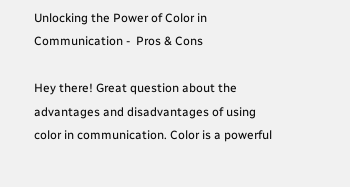Unlocking the Power of Color in Communication -  Pros & Cons

Hey there! Great question about the advantages and disadvantages of using color in communication. Color is a powerful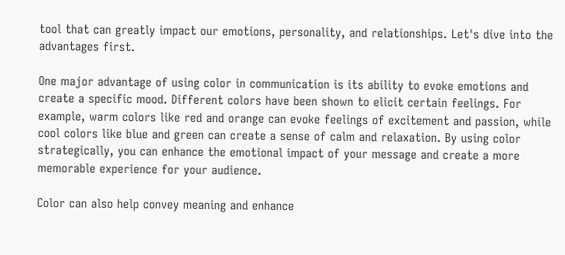tool that can greatly impact our emotions, personality, and relationships. Let's dive into the advantages first.

One major advantage of using color in communication is its ability to evoke emotions and create a specific mood. Different colors have been shown to elicit certain feelings. For example, warm colors like red and orange can evoke feelings of excitement and passion, while cool colors like blue and green can create a sense of calm and relaxation. By using color strategically, you can enhance the emotional impact of your message and create a more memorable experience for your audience.

Color can also help convey meaning and enhance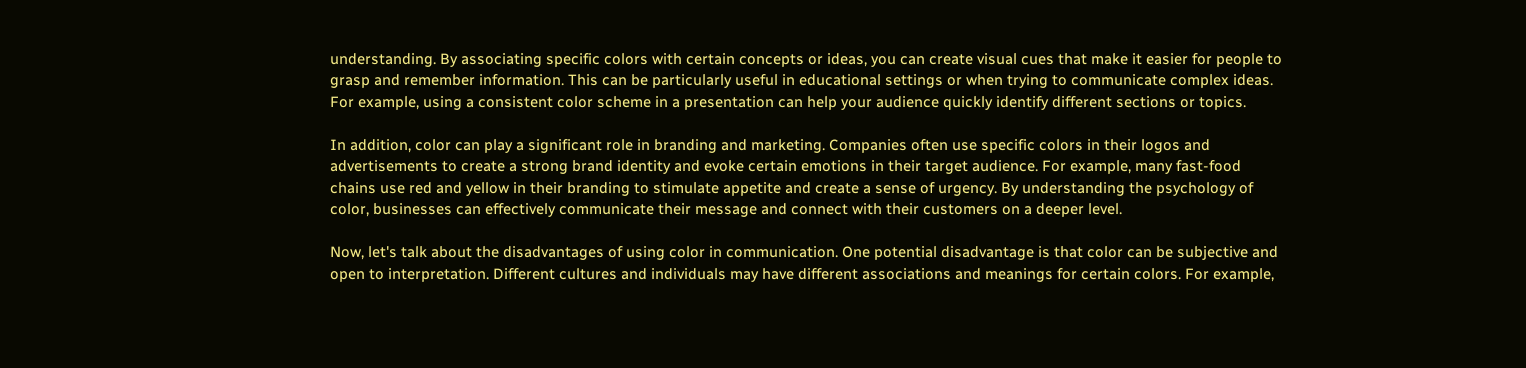understanding. By associating specific colors with certain concepts or ideas, you can create visual cues that make it easier for people to grasp and remember information. This can be particularly useful in educational settings or when trying to communicate complex ideas. For example, using a consistent color scheme in a presentation can help your audience quickly identify different sections or topics.

In addition, color can play a significant role in branding and marketing. Companies often use specific colors in their logos and advertisements to create a strong brand identity and evoke certain emotions in their target audience. For example, many fast-food chains use red and yellow in their branding to stimulate appetite and create a sense of urgency. By understanding the psychology of color, businesses can effectively communicate their message and connect with their customers on a deeper level.

Now, let's talk about the disadvantages of using color in communication. One potential disadvantage is that color can be subjective and open to interpretation. Different cultures and individuals may have different associations and meanings for certain colors. For example,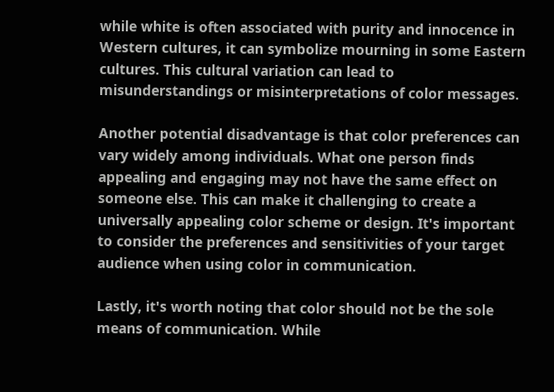while white is often associated with purity and innocence in Western cultures, it can symbolize mourning in some Eastern cultures. This cultural variation can lead to misunderstandings or misinterpretations of color messages.

Another potential disadvantage is that color preferences can vary widely among individuals. What one person finds appealing and engaging may not have the same effect on someone else. This can make it challenging to create a universally appealing color scheme or design. It's important to consider the preferences and sensitivities of your target audience when using color in communication.

Lastly, it's worth noting that color should not be the sole means of communication. While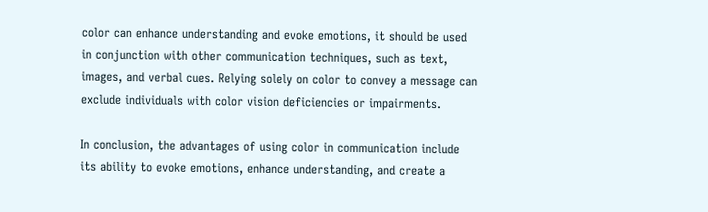color can enhance understanding and evoke emotions, it should be used in conjunction with other communication techniques, such as text, images, and verbal cues. Relying solely on color to convey a message can exclude individuals with color vision deficiencies or impairments.

In conclusion, the advantages of using color in communication include its ability to evoke emotions, enhance understanding, and create a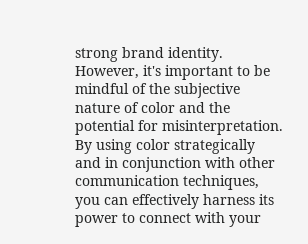strong brand identity. However, it's important to be mindful of the subjective nature of color and the potential for misinterpretation. By using color strategically and in conjunction with other communication techniques, you can effectively harness its power to connect with your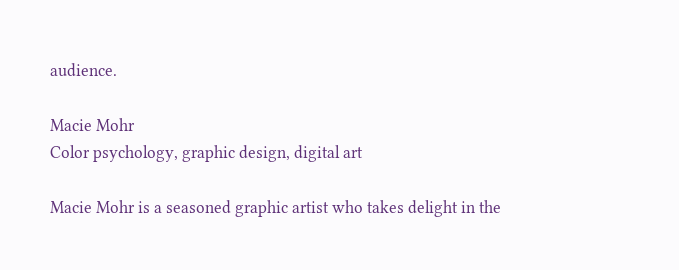audience.

Macie Mohr
Color psychology, graphic design, digital art

Macie Mohr is a seasoned graphic artist who takes delight in the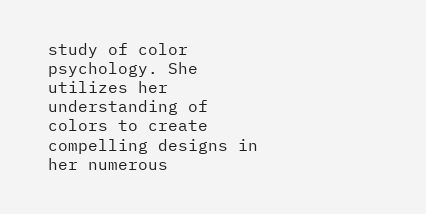study of color psychology. She utilizes her understanding of colors to create compelling designs in her numerous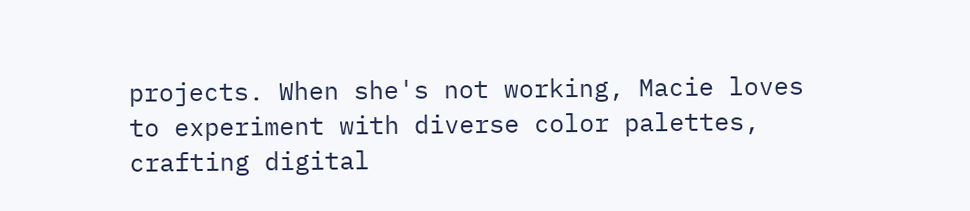projects. When she's not working, Macie loves to experiment with diverse color palettes, crafting digital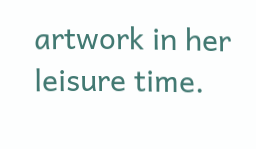artwork in her leisure time.